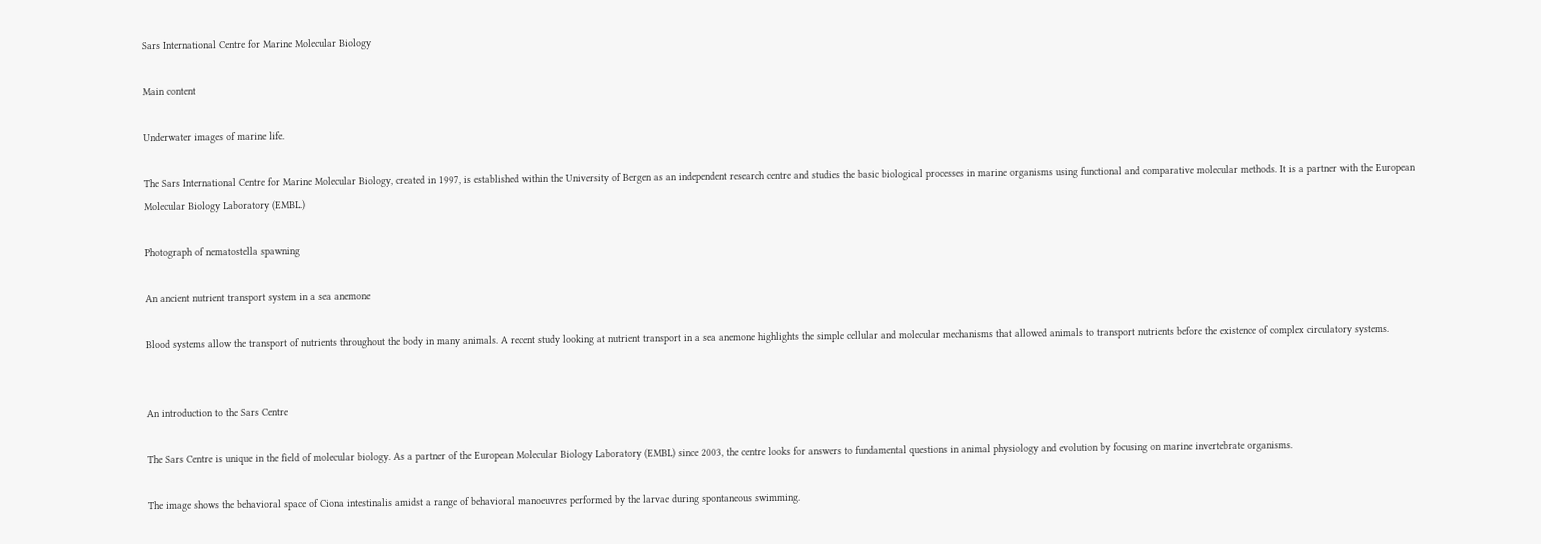Sars International Centre for Marine Molecular Biology

Main content

Underwater images of marine life.

The Sars International Centre for Marine Molecular Biology, created in 1997, is established within the University of Bergen as an independent research centre and studies the basic biological processes in marine organisms using functional and comparative molecular methods. It is a partner with the European Molecular Biology Laboratory (EMBL.)

Photograph of nematostella spawning

An ancient nutrient transport system in a sea anemone

Blood systems allow the transport of nutrients throughout the body in many animals. A recent study looking at nutrient transport in a sea anemone highlights the simple cellular and molecular mechanisms that allowed animals to transport nutrients before the existence of complex circulatory systems.


An introduction to the Sars Centre

The Sars Centre is unique in the field of molecular biology. As a partner of the European Molecular Biology Laboratory (EMBL) since 2003, the centre looks for answers to fundamental questions in animal physiology and evolution by focusing on marine invertebrate organisms.

The image shows the behavioral space of Ciona intestinalis amidst a range of behavioral manoeuvres performed by the larvae during spontaneous swimming.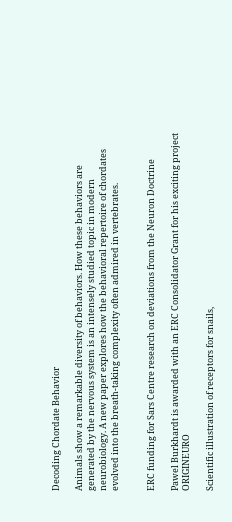Decoding Chordate Behavior

Animals show a remarkable diversity of behaviors. How these behaviors are generated by the nervous system is an intensely studied topic in modern neurobiology. A new paper explores how the behavioral repertoire of chordates evolved into the breath-taking complexity often admired in vertebrates.


ERC funding for Sars Centre research on deviations from the Neuron Doctrine

Pawel Burkhardt is awarded with an ERC Consolidator Grant for his exciting project ORIGINEURO

Scientific illustration of receptors for snails,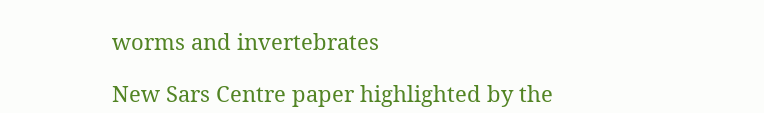worms and invertebrates

New Sars Centre paper highlighted by the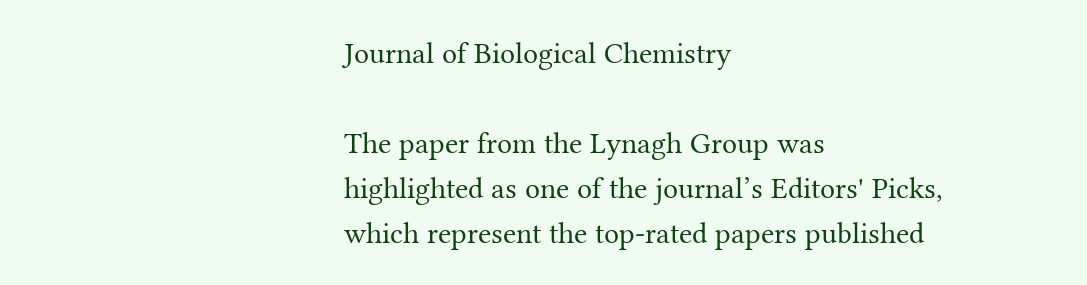Journal of Biological Chemistry

The paper from the Lynagh Group was highlighted as one of the journal’s Editors' Picks, which represent the top-rated papers published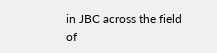in JBC across the field of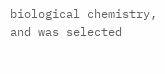biological chemistry, and was selected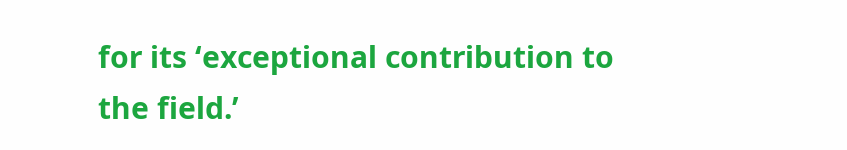for its ‘exceptional contribution to the field.’